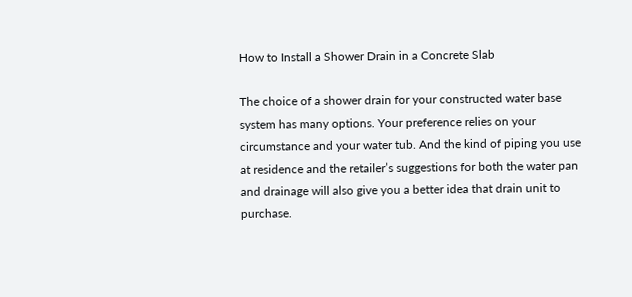How to Install a Shower Drain in a Concrete Slab

The choice of a shower drain for your constructed water base system has many options. Your preference relies on your circumstance and your water tub. And the kind of piping you use at residence and the retailer’s suggestions for both the water pan and drainage will also give you a better idea that drain unit to purchase.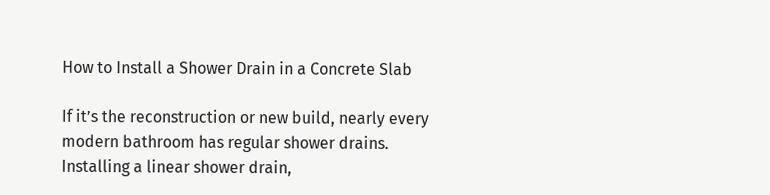How to Install a Shower Drain in a Concrete Slab

If it’s the reconstruction or new build, nearly every modern bathroom has regular shower drains. Installing a linear shower drain,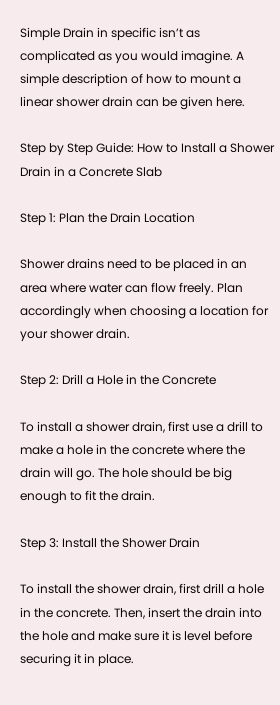Simple Drain in specific isn’t as complicated as you would imagine. A simple description of how to mount a linear shower drain can be given here.

Step by Step Guide: How to Install a Shower Drain in a Concrete Slab

Step 1: Plan the Drain Location

Shower drains need to be placed in an area where water can flow freely. Plan accordingly when choosing a location for your shower drain.

Step 2: Drill a Hole in the Concrete

To install a shower drain, first use a drill to make a hole in the concrete where the drain will go. The hole should be big enough to fit the drain.

Step 3: Install the Shower Drain

To install the shower drain, first drill a hole in the concrete. Then, insert the drain into the hole and make sure it is level before securing it in place.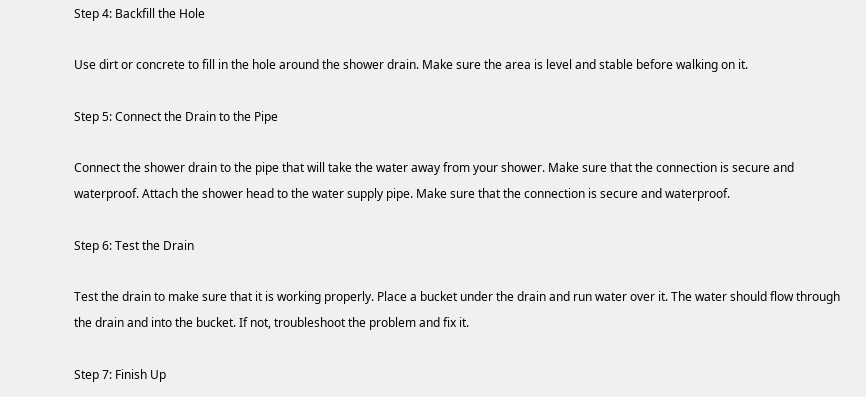Step 4: Backfill the Hole

Use dirt or concrete to fill in the hole around the shower drain. Make sure the area is level and stable before walking on it.

Step 5: Connect the Drain to the Pipe

Connect the shower drain to the pipe that will take the water away from your shower. Make sure that the connection is secure and waterproof. Attach the shower head to the water supply pipe. Make sure that the connection is secure and waterproof.

Step 6: Test the Drain

Test the drain to make sure that it is working properly. Place a bucket under the drain and run water over it. The water should flow through the drain and into the bucket. If not, troubleshoot the problem and fix it.

Step 7: Finish Up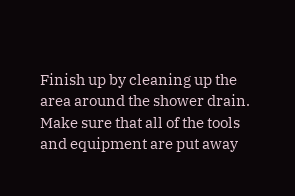Finish up by cleaning up the area around the shower drain. Make sure that all of the tools and equipment are put away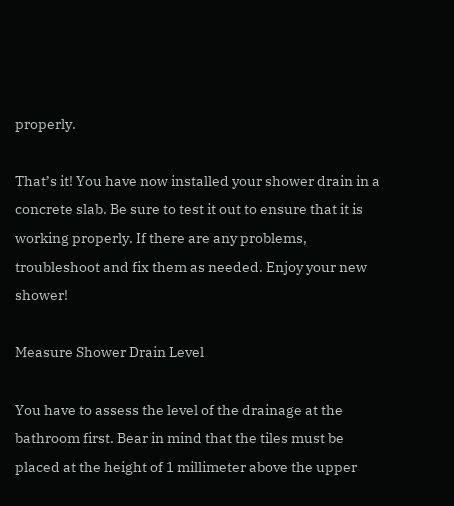properly.

That’s it! You have now installed your shower drain in a concrete slab. Be sure to test it out to ensure that it is working properly. If there are any problems, troubleshoot and fix them as needed. Enjoy your new shower!

Measure Shower Drain Level

You have to assess the level of the drainage at the bathroom first. Bear in mind that the tiles must be placed at the height of 1 millimeter above the upper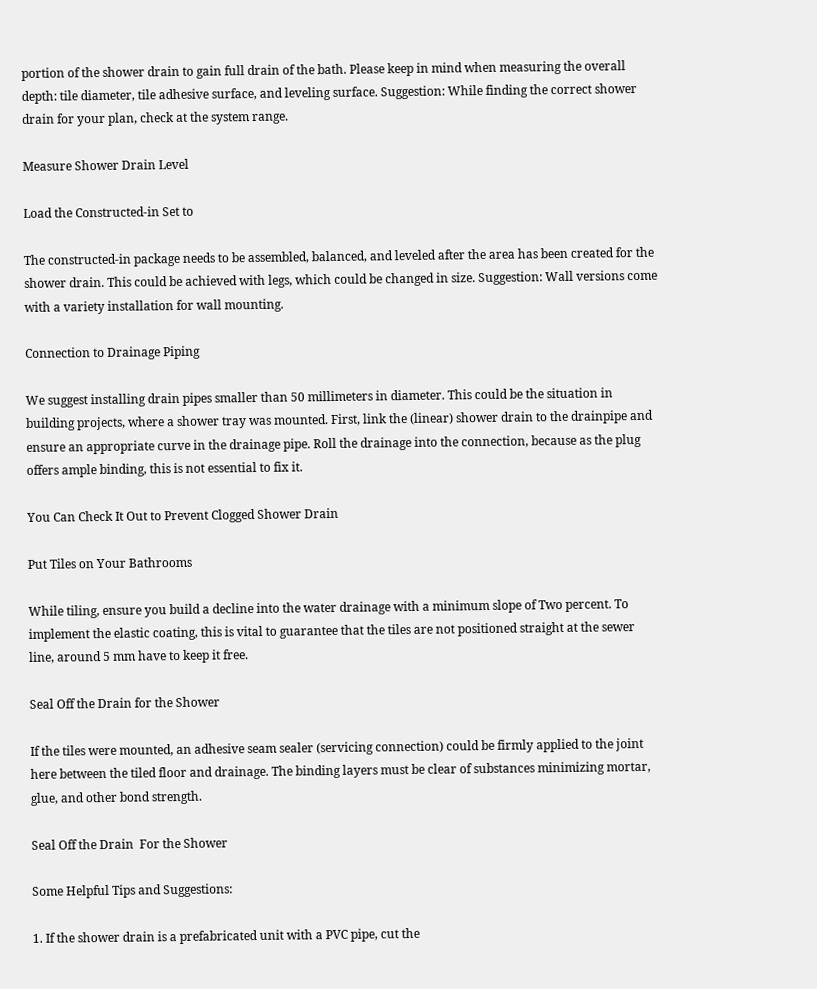portion of the shower drain to gain full drain of the bath. Please keep in mind when measuring the overall depth: tile diameter, tile adhesive surface, and leveling surface. Suggestion: While finding the correct shower drain for your plan, check at the system range.

Measure Shower Drain Level

Load the Constructed-in Set to

The constructed-in package needs to be assembled, balanced, and leveled after the area has been created for the shower drain. This could be achieved with legs, which could be changed in size. Suggestion: Wall versions come with a variety installation for wall mounting.

Connection to Drainage Piping

We suggest installing drain pipes smaller than 50 millimeters in diameter. This could be the situation in building projects, where a shower tray was mounted. First, link the (linear) shower drain to the drainpipe and ensure an appropriate curve in the drainage pipe. Roll the drainage into the connection, because as the plug offers ample binding, this is not essential to fix it.

You Can Check It Out to Prevent Clogged Shower Drain

Put Tiles on Your Bathrooms

While tiling, ensure you build a decline into the water drainage with a minimum slope of Two percent. To implement the elastic coating, this is vital to guarantee that the tiles are not positioned straight at the sewer line, around 5 mm have to keep it free.

Seal Off the Drain for the Shower

If the tiles were mounted, an adhesive seam sealer (servicing connection) could be firmly applied to the joint here between the tiled floor and drainage. The binding layers must be clear of substances minimizing mortar, glue, and other bond strength.

Seal Off the Drain  For the Shower

Some Helpful Tips and Suggestions:

1. If the shower drain is a prefabricated unit with a PVC pipe, cut the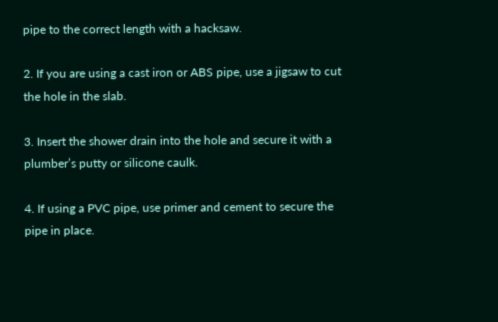pipe to the correct length with a hacksaw.

2. If you are using a cast iron or ABS pipe, use a jigsaw to cut the hole in the slab.

3. Insert the shower drain into the hole and secure it with a plumber’s putty or silicone caulk.

4. If using a PVC pipe, use primer and cement to secure the pipe in place.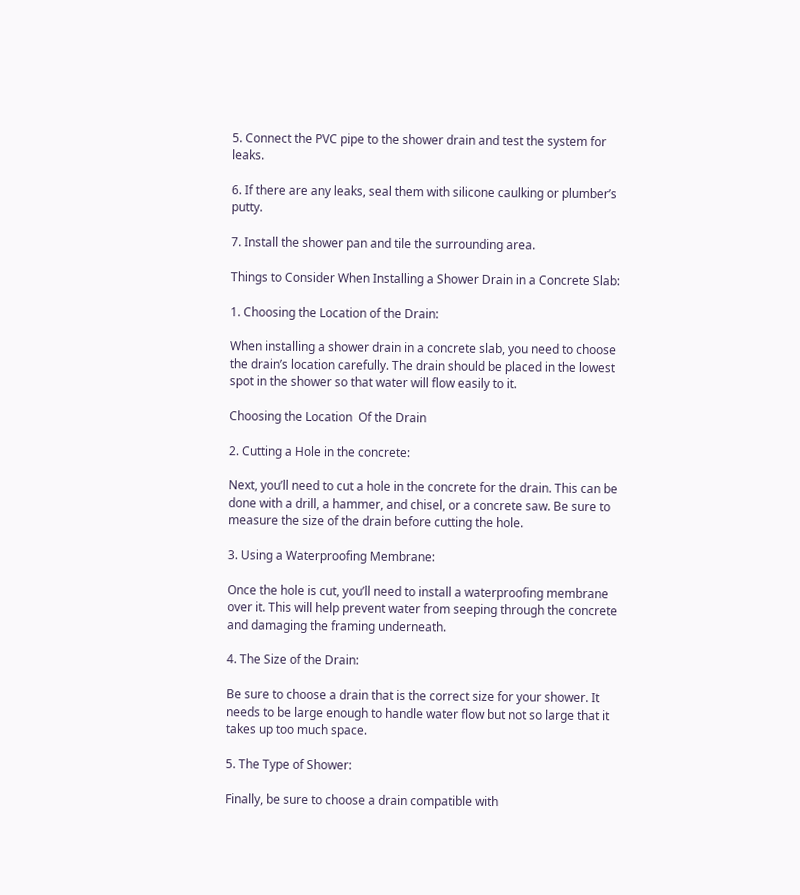5. Connect the PVC pipe to the shower drain and test the system for leaks.

6. If there are any leaks, seal them with silicone caulking or plumber’s putty.

7. Install the shower pan and tile the surrounding area.

Things to Consider When Installing a Shower Drain in a Concrete Slab:

1. Choosing the Location of the Drain:

When installing a shower drain in a concrete slab, you need to choose the drain’s location carefully. The drain should be placed in the lowest spot in the shower so that water will flow easily to it.

Choosing the Location  Of the Drain

2. Cutting a Hole in the concrete:

Next, you’ll need to cut a hole in the concrete for the drain. This can be done with a drill, a hammer, and chisel, or a concrete saw. Be sure to measure the size of the drain before cutting the hole.

3. Using a Waterproofing Membrane:

Once the hole is cut, you’ll need to install a waterproofing membrane over it. This will help prevent water from seeping through the concrete and damaging the framing underneath.

4. The Size of the Drain:

Be sure to choose a drain that is the correct size for your shower. It needs to be large enough to handle water flow but not so large that it takes up too much space.

5. The Type of Shower:

Finally, be sure to choose a drain compatible with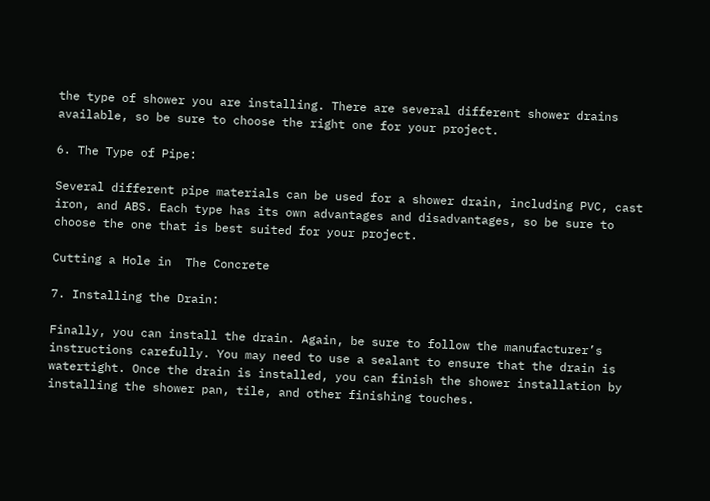the type of shower you are installing. There are several different shower drains available, so be sure to choose the right one for your project.

6. The Type of Pipe:

Several different pipe materials can be used for a shower drain, including PVC, cast iron, and ABS. Each type has its own advantages and disadvantages, so be sure to choose the one that is best suited for your project.

Cutting a Hole in  The Concrete

7. Installing the Drain:

Finally, you can install the drain. Again, be sure to follow the manufacturer’s instructions carefully. You may need to use a sealant to ensure that the drain is watertight. Once the drain is installed, you can finish the shower installation by installing the shower pan, tile, and other finishing touches.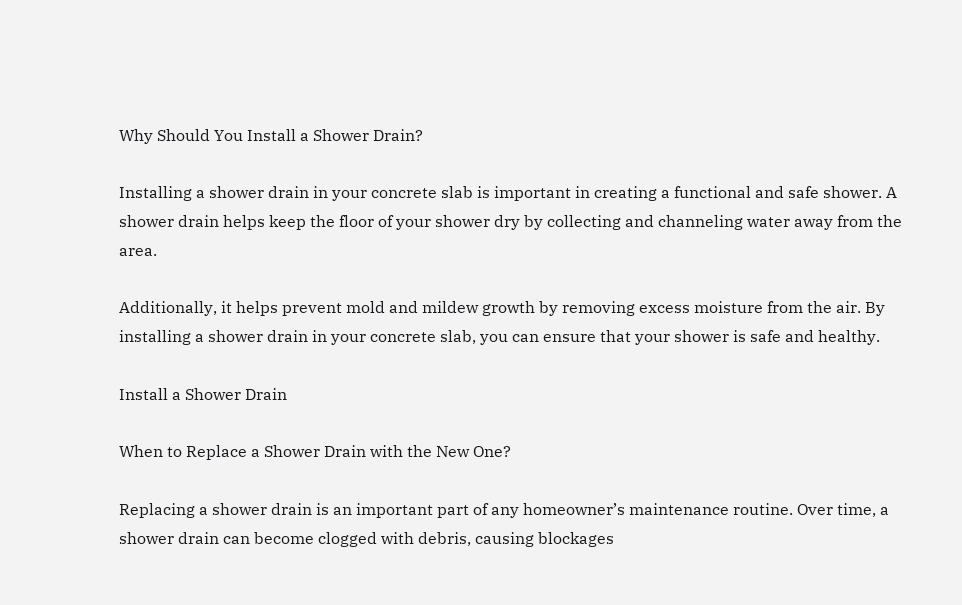Why Should You Install a Shower Drain?

Installing a shower drain in your concrete slab is important in creating a functional and safe shower. A shower drain helps keep the floor of your shower dry by collecting and channeling water away from the area.

Additionally, it helps prevent mold and mildew growth by removing excess moisture from the air. By installing a shower drain in your concrete slab, you can ensure that your shower is safe and healthy.

Install a Shower Drain

When to Replace a Shower Drain with the New One?

Replacing a shower drain is an important part of any homeowner’s maintenance routine. Over time, a shower drain can become clogged with debris, causing blockages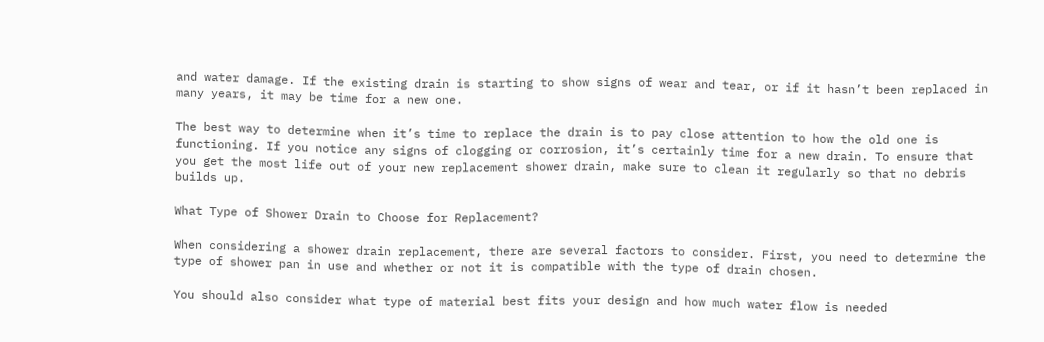and water damage. If the existing drain is starting to show signs of wear and tear, or if it hasn’t been replaced in many years, it may be time for a new one.

The best way to determine when it’s time to replace the drain is to pay close attention to how the old one is functioning. If you notice any signs of clogging or corrosion, it’s certainly time for a new drain. To ensure that you get the most life out of your new replacement shower drain, make sure to clean it regularly so that no debris builds up.

What Type of Shower Drain to Choose for Replacement?

When considering a shower drain replacement, there are several factors to consider. First, you need to determine the type of shower pan in use and whether or not it is compatible with the type of drain chosen.

You should also consider what type of material best fits your design and how much water flow is needed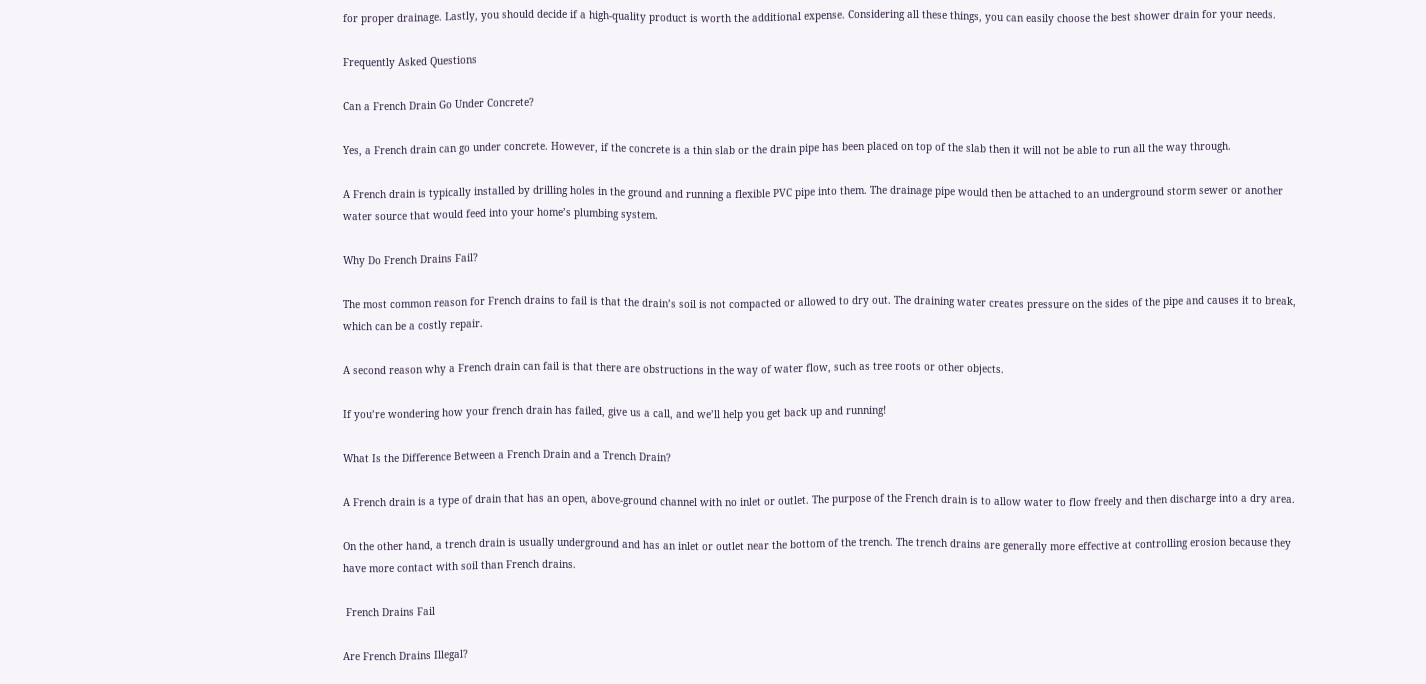for proper drainage. Lastly, you should decide if a high-quality product is worth the additional expense. Considering all these things, you can easily choose the best shower drain for your needs.

Frequently Asked Questions

Can a French Drain Go Under Concrete?

Yes, a French drain can go under concrete. However, if the concrete is a thin slab or the drain pipe has been placed on top of the slab then it will not be able to run all the way through.

A French drain is typically installed by drilling holes in the ground and running a flexible PVC pipe into them. The drainage pipe would then be attached to an underground storm sewer or another water source that would feed into your home’s plumbing system.

Why Do French Drains Fail?

The most common reason for French drains to fail is that the drain’s soil is not compacted or allowed to dry out. The draining water creates pressure on the sides of the pipe and causes it to break, which can be a costly repair.

A second reason why a French drain can fail is that there are obstructions in the way of water flow, such as tree roots or other objects.

If you’re wondering how your french drain has failed, give us a call, and we’ll help you get back up and running!

What Is the Difference Between a French Drain and a Trench Drain?

A French drain is a type of drain that has an open, above-ground channel with no inlet or outlet. The purpose of the French drain is to allow water to flow freely and then discharge into a dry area.

On the other hand, a trench drain is usually underground and has an inlet or outlet near the bottom of the trench. The trench drains are generally more effective at controlling erosion because they have more contact with soil than French drains.

 French Drains Fail

Are French Drains Illegal?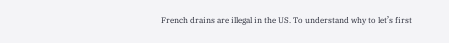French drains are illegal in the US. To understand why to let’s first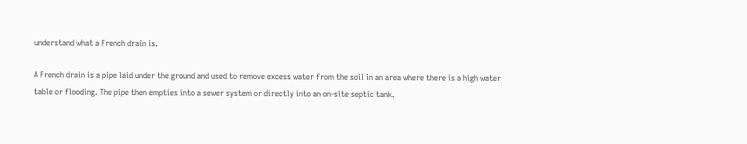understand what a French drain is.

A French drain is a pipe laid under the ground and used to remove excess water from the soil in an area where there is a high water table or flooding. The pipe then empties into a sewer system or directly into an on-site septic tank.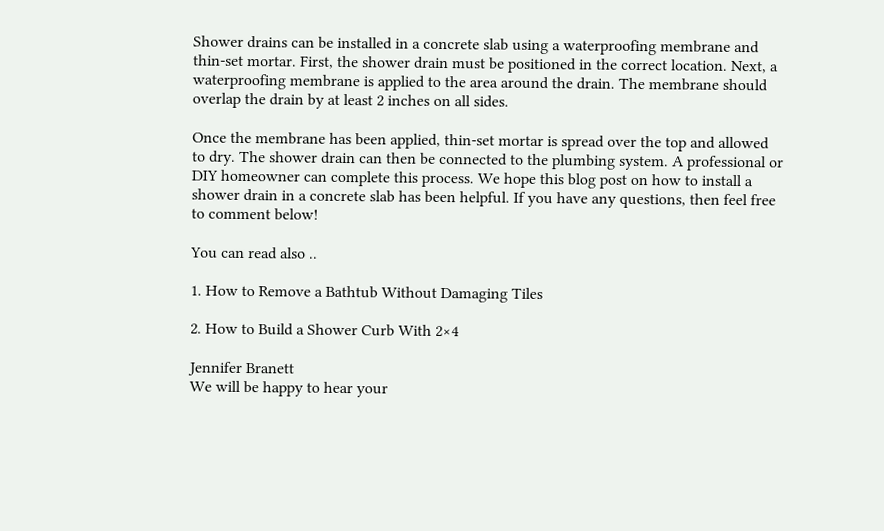Shower drains can be installed in a concrete slab using a waterproofing membrane and thin-set mortar. First, the shower drain must be positioned in the correct location. Next, a waterproofing membrane is applied to the area around the drain. The membrane should overlap the drain by at least 2 inches on all sides.

Once the membrane has been applied, thin-set mortar is spread over the top and allowed to dry. The shower drain can then be connected to the plumbing system. A professional or DIY homeowner can complete this process. We hope this blog post on how to install a shower drain in a concrete slab has been helpful. If you have any questions, then feel free to comment below!

You can read also ..

1. How to Remove a Bathtub Without Damaging Tiles

2. How to Build a Shower Curb With 2×4

Jennifer Branett
We will be happy to hear your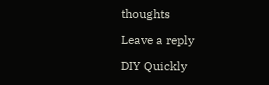thoughts

Leave a reply

DIY Quickly